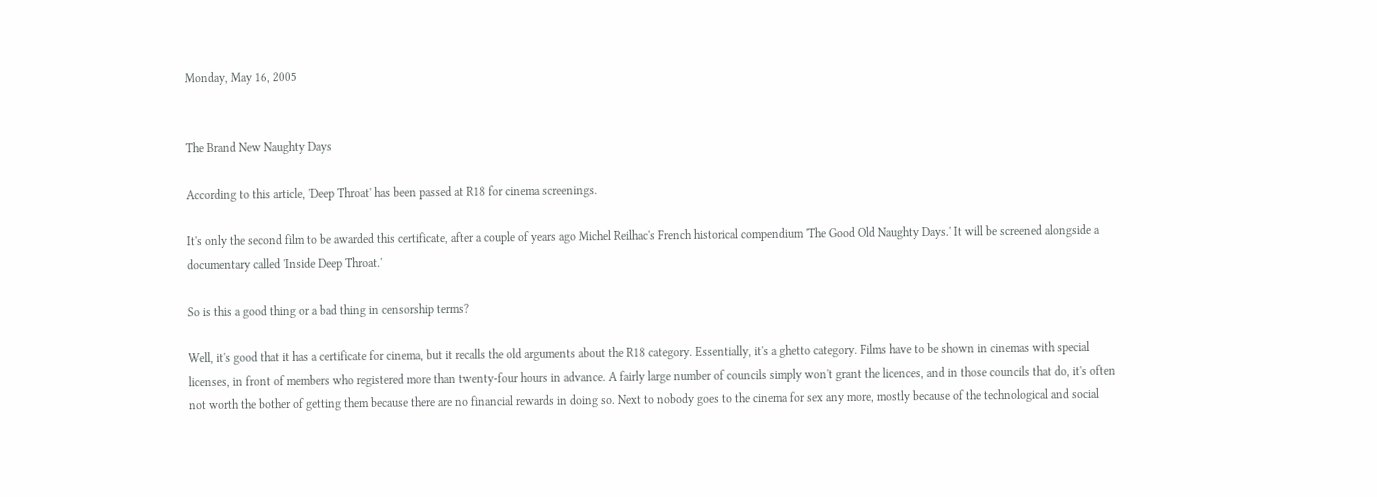Monday, May 16, 2005


The Brand New Naughty Days

According to this article, 'Deep Throat' has been passed at R18 for cinema screenings.

It's only the second film to be awarded this certificate, after a couple of years ago Michel Reilhac's French historical compendium 'The Good Old Naughty Days.' It will be screened alongside a documentary called 'Inside Deep Throat.'

So is this a good thing or a bad thing in censorship terms?

Well, it's good that it has a certificate for cinema, but it recalls the old arguments about the R18 category. Essentially, it's a ghetto category. Films have to be shown in cinemas with special licenses, in front of members who registered more than twenty-four hours in advance. A fairly large number of councils simply won't grant the licences, and in those councils that do, it's often not worth the bother of getting them because there are no financial rewards in doing so. Next to nobody goes to the cinema for sex any more, mostly because of the technological and social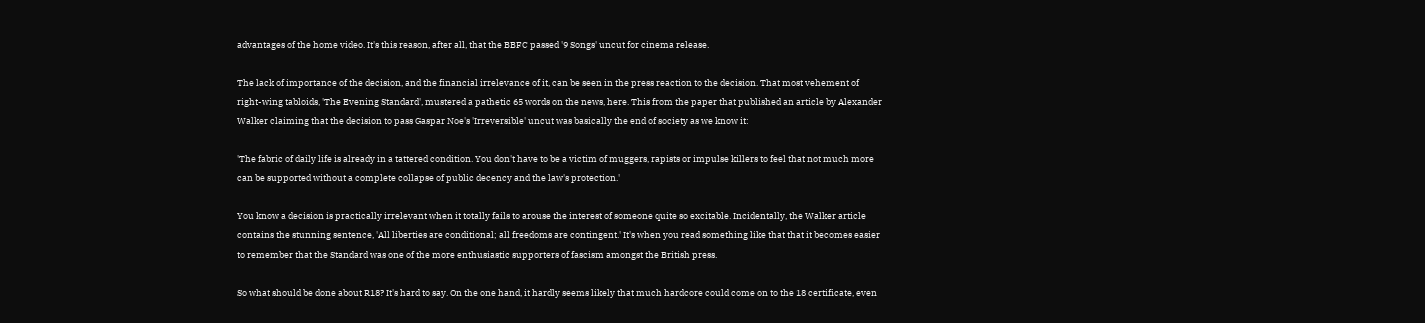advantages of the home video. It's this reason, after all, that the BBFC passed '9 Songs' uncut for cinema release.

The lack of importance of the decision, and the financial irrelevance of it, can be seen in the press reaction to the decision. That most vehement of right-wing tabloids, 'The Evening Standard', mustered a pathetic 65 words on the news, here. This from the paper that published an article by Alexander Walker claiming that the decision to pass Gaspar Noe's 'Irreversible' uncut was basically the end of society as we know it:

'The fabric of daily life is already in a tattered condition. You don't have to be a victim of muggers, rapists or impulse killers to feel that not much more can be supported without a complete collapse of public decency and the law's protection.'

You know a decision is practically irrelevant when it totally fails to arouse the interest of someone quite so excitable. Incidentally, the Walker article contains the stunning sentence, 'All liberties are conditional; all freedoms are contingent.' It's when you read something like that that it becomes easier to remember that the Standard was one of the more enthusiastic supporters of fascism amongst the British press.

So what should be done about R18? It's hard to say. On the one hand, it hardly seems likely that much hardcore could come on to the 18 certificate, even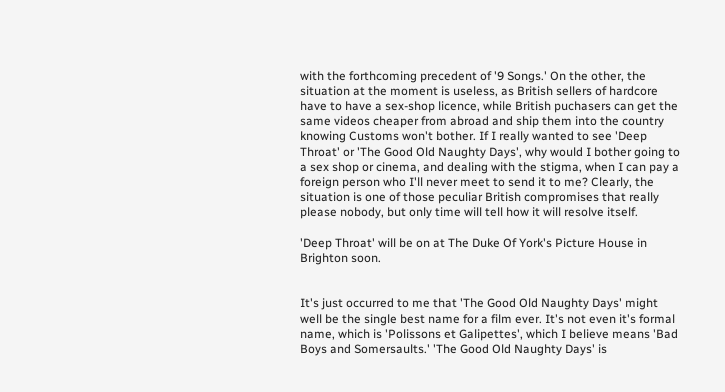with the forthcoming precedent of '9 Songs.' On the other, the situation at the moment is useless, as British sellers of hardcore have to have a sex-shop licence, while British puchasers can get the same videos cheaper from abroad and ship them into the country knowing Customs won't bother. If I really wanted to see 'Deep Throat' or 'The Good Old Naughty Days', why would I bother going to a sex shop or cinema, and dealing with the stigma, when I can pay a foreign person who I'll never meet to send it to me? Clearly, the situation is one of those peculiar British compromises that really please nobody, but only time will tell how it will resolve itself.

'Deep Throat' will be on at The Duke Of York's Picture House in Brighton soon.


It's just occurred to me that 'The Good Old Naughty Days' might well be the single best name for a film ever. It's not even it's formal name, which is 'Polissons et Galipettes', which I believe means 'Bad Boys and Somersaults.' 'The Good Old Naughty Days' is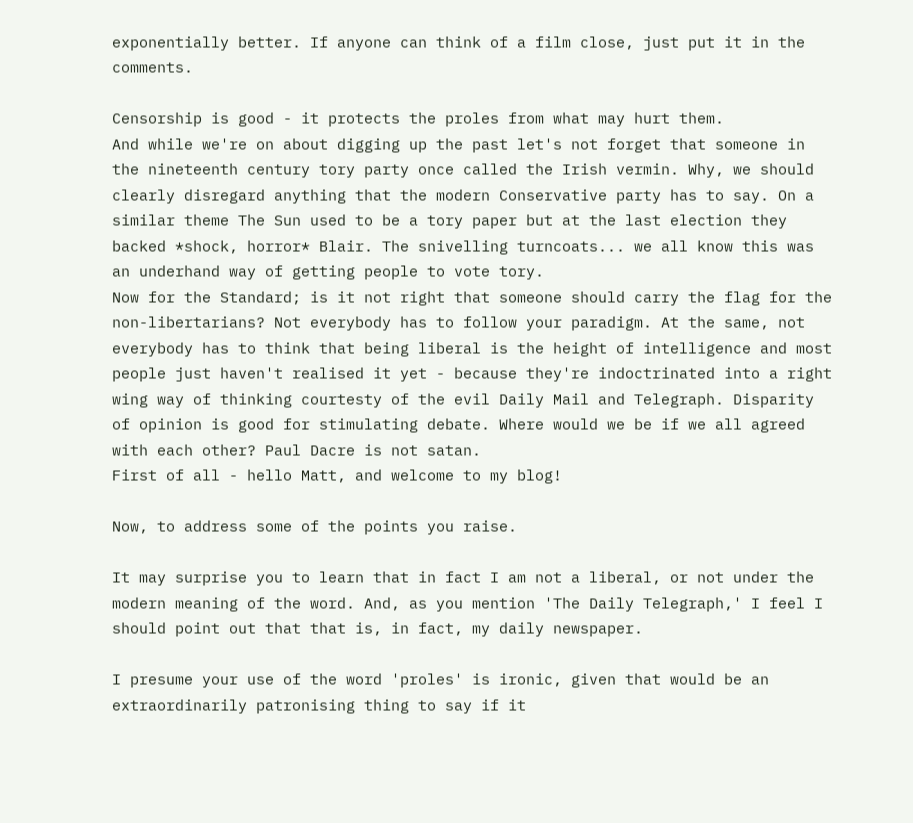exponentially better. If anyone can think of a film close, just put it in the comments.

Censorship is good - it protects the proles from what may hurt them.
And while we're on about digging up the past let's not forget that someone in the nineteenth century tory party once called the Irish vermin. Why, we should clearly disregard anything that the modern Conservative party has to say. On a similar theme The Sun used to be a tory paper but at the last election they backed *shock, horror* Blair. The snivelling turncoats... we all know this was an underhand way of getting people to vote tory.
Now for the Standard; is it not right that someone should carry the flag for the non-libertarians? Not everybody has to follow your paradigm. At the same, not everybody has to think that being liberal is the height of intelligence and most people just haven't realised it yet - because they're indoctrinated into a right wing way of thinking courtesty of the evil Daily Mail and Telegraph. Disparity of opinion is good for stimulating debate. Where would we be if we all agreed with each other? Paul Dacre is not satan.
First of all - hello Matt, and welcome to my blog!

Now, to address some of the points you raise.

It may surprise you to learn that in fact I am not a liberal, or not under the modern meaning of the word. And, as you mention 'The Daily Telegraph,' I feel I should point out that that is, in fact, my daily newspaper.

I presume your use of the word 'proles' is ironic, given that would be an extraordinarily patronising thing to say if it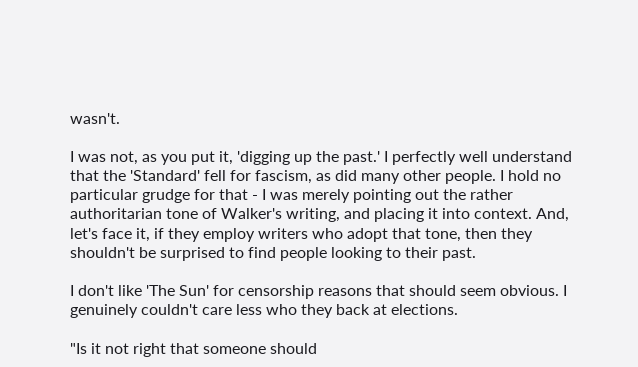wasn't.

I was not, as you put it, 'digging up the past.' I perfectly well understand that the 'Standard' fell for fascism, as did many other people. I hold no particular grudge for that - I was merely pointing out the rather authoritarian tone of Walker's writing, and placing it into context. And, let's face it, if they employ writers who adopt that tone, then they shouldn't be surprised to find people looking to their past.

I don't like 'The Sun' for censorship reasons that should seem obvious. I genuinely couldn't care less who they back at elections.

"Is it not right that someone should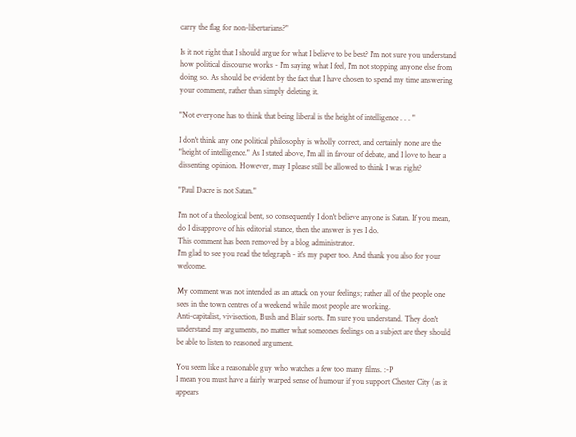carry the flag for non-libertarians?"

Is it not right that I should argue for what I believe to be best? I'm not sure you understand how political discourse works - I'm saying what I feel, I'm not stopping anyone else from doing so. As should be evident by the fact that I have chosen to spend my time answering your comment, rather than simply deleting it.

"Not everyone has to think that being liberal is the height of intelligence . . . "

I don't think any one political philosophy is wholly correct, and certainly none are the "height of intelligence." As I stated above, I'm all in favour of debate, and I love to hear a dissenting opinion. However, may I please still be allowed to think I was right?

"Paul Dacre is not Satan."

I'm not of a theological bent, so consequently I don't believe anyone is Satan. If you mean, do I disapprove of his editorial stance, then the answer is yes I do.
This comment has been removed by a blog administrator.
I'm glad to see you read the telegraph - it's my paper too. And thank you also for your welcome.

My comment was not intended as an attack on your feelings; rather all of the people one sees in the town centres of a weekend while most people are working.
Anti-capitalist, vivisection, Bush and Blair sorts. I'm sure you understand. They don't understand my arguments, no matter what someones feelings on a subject are they should be able to listen to reasoned argument.

You seem like a reasonable guy who watches a few too many films. :-P
I mean you must have a fairly warped sense of humour if you support Chester City (as it appears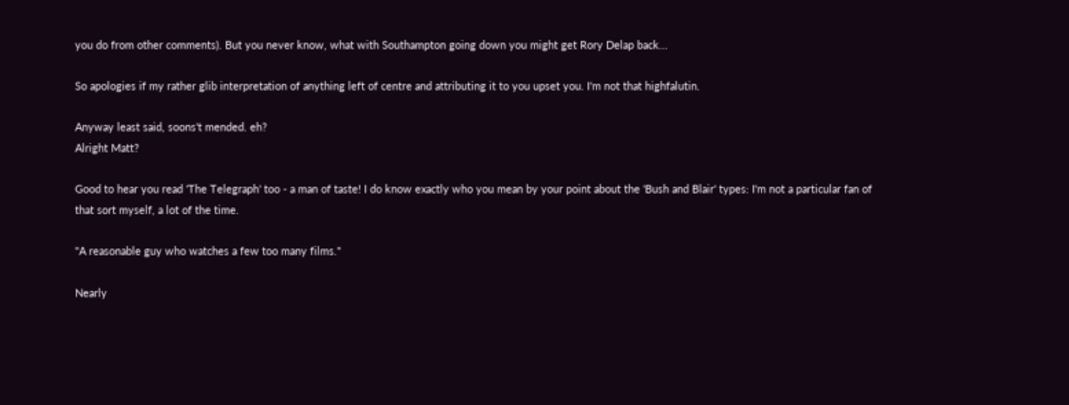you do from other comments). But you never know, what with Southampton going down you might get Rory Delap back...

So apologies if my rather glib interpretation of anything left of centre and attributing it to you upset you. I'm not that highfalutin.

Anyway least said, soons't mended. eh?
Alright Matt?

Good to hear you read 'The Telegraph' too - a man of taste! I do know exactly who you mean by your point about the 'Bush and Blair' types: I'm not a particular fan of that sort myself, a lot of the time.

"A reasonable guy who watches a few too many films."

Nearly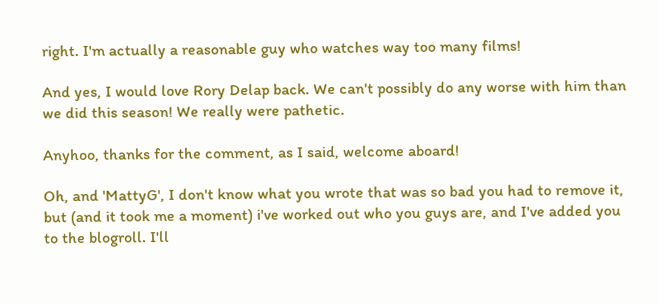right. I'm actually a reasonable guy who watches way too many films!

And yes, I would love Rory Delap back. We can't possibly do any worse with him than we did this season! We really were pathetic.

Anyhoo, thanks for the comment, as I said, welcome aboard!

Oh, and 'MattyG', I don't know what you wrote that was so bad you had to remove it, but (and it took me a moment) i've worked out who you guys are, and I've added you to the blogroll. I'll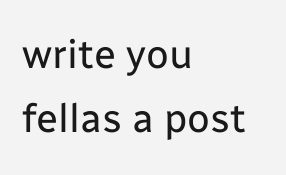write you fellas a post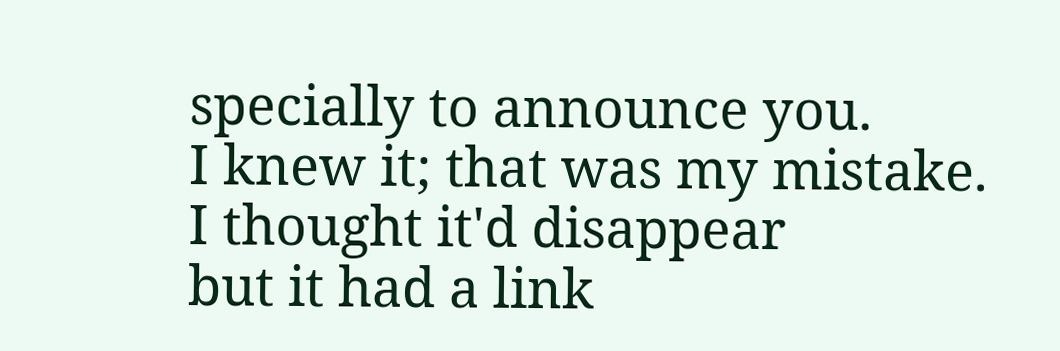specially to announce you.
I knew it; that was my mistake.
I thought it'd disappear
but it had a link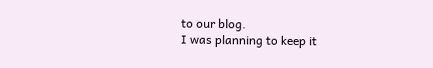to our blog.
I was planning to keep it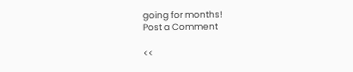going for months!
Post a Comment

<<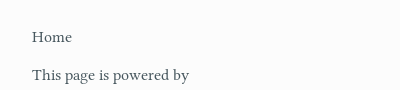Home

This page is powered by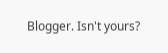Blogger. Isn't yours?